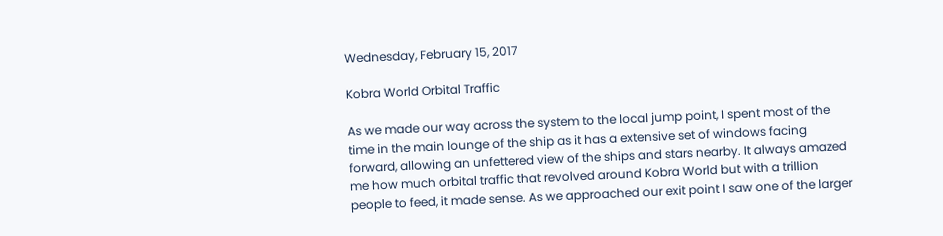Wednesday, February 15, 2017

Kobra World Orbital Traffic

As we made our way across the system to the local jump point, I spent most of the time in the main lounge of the ship as it has a extensive set of windows facing forward, allowing an unfettered view of the ships and stars nearby. It always amazed me how much orbital traffic that revolved around Kobra World but with a trillion people to feed, it made sense. As we approached our exit point I saw one of the larger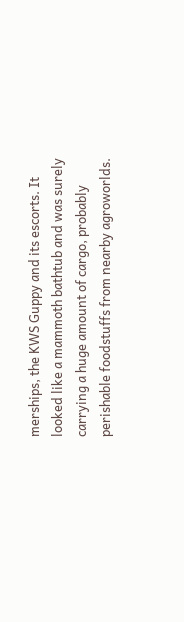merships, the KWS Guppy and its escorts. It looked like a mammoth bathtub and was surely carrying a huge amount of cargo, probably perishable foodstuffs from nearby agroworlds.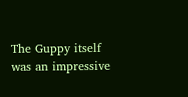The Guppy itself was an impressive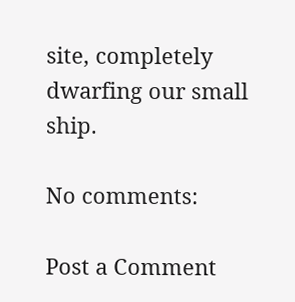site, completely dwarfing our small ship.

No comments:

Post a Comment